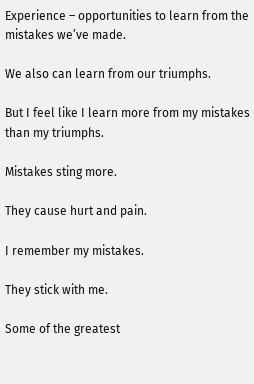Experience – opportunities to learn from the mistakes we’ve made.

We also can learn from our triumphs.

But I feel like I learn more from my mistakes than my triumphs.

Mistakes sting more.

They cause hurt and pain.

I remember my mistakes.

They stick with me.

Some of the greatest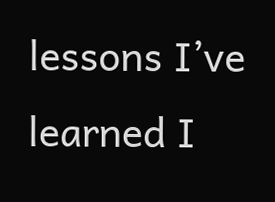lessons I’ve learned I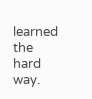learned the hard way.